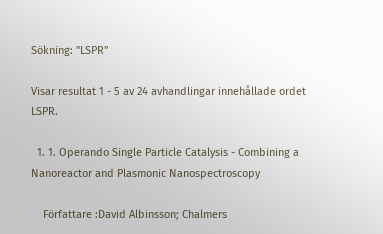Sökning: "LSPR"

Visar resultat 1 - 5 av 24 avhandlingar innehållade ordet LSPR.

  1. 1. Operando Single Particle Catalysis - Combining a Nanoreactor and Plasmonic Nanospectroscopy

    Författare :David Albinsson; Chalmers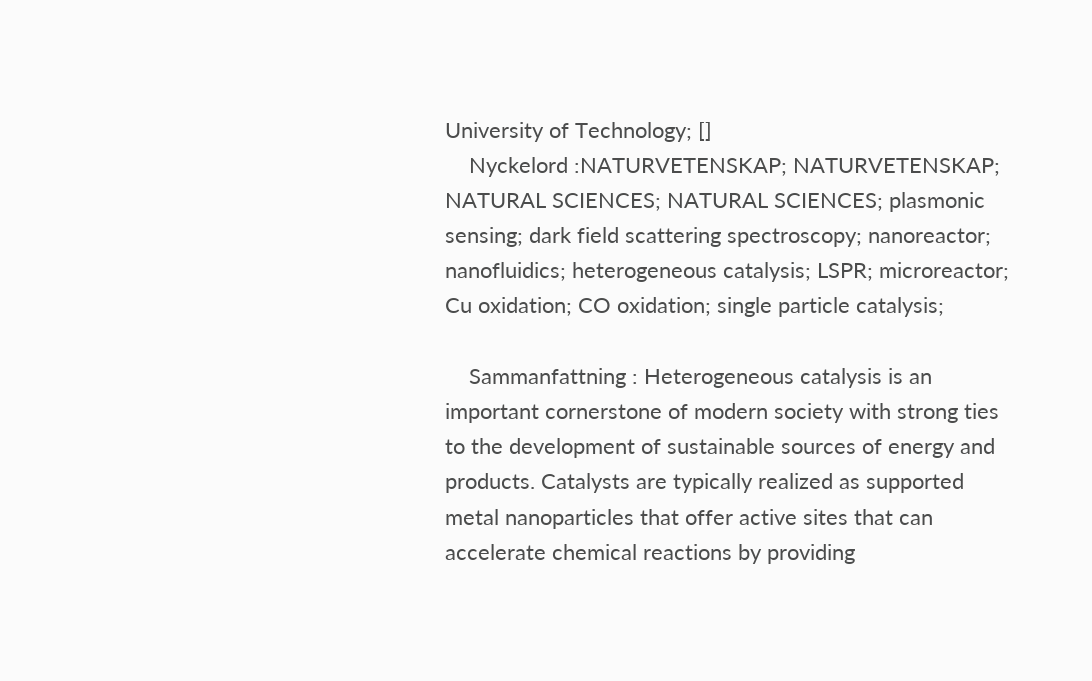University of Technology; []
    Nyckelord :NATURVETENSKAP; NATURVETENSKAP; NATURAL SCIENCES; NATURAL SCIENCES; plasmonic sensing; dark field scattering spectroscopy; nanoreactor; nanofluidics; heterogeneous catalysis; LSPR; microreactor; Cu oxidation; CO oxidation; single particle catalysis;

    Sammanfattning : Heterogeneous catalysis is an important cornerstone of modern society with strong ties to the development of sustainable sources of energy and products. Catalysts are typically realized as supported metal nanoparticles that offer active sites that can accelerate chemical reactions by providing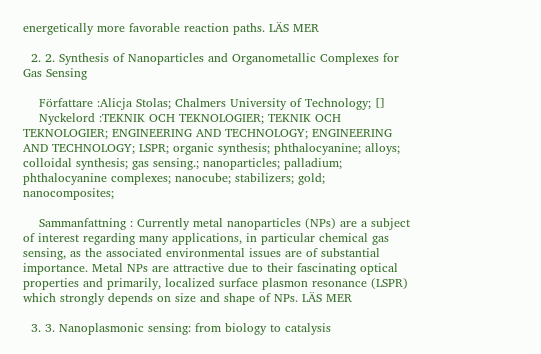energetically more favorable reaction paths. LÄS MER

  2. 2. Synthesis of Nanoparticles and Organometallic Complexes for Gas Sensing

    Författare :Alicja Stolas; Chalmers University of Technology; []
    Nyckelord :TEKNIK OCH TEKNOLOGIER; TEKNIK OCH TEKNOLOGIER; ENGINEERING AND TECHNOLOGY; ENGINEERING AND TECHNOLOGY; LSPR; organic synthesis; phthalocyanine; alloys; colloidal synthesis; gas sensing.; nanoparticles; palladium; phthalocyanine complexes; nanocube; stabilizers; gold; nanocomposites;

    Sammanfattning : Currently metal nanoparticles (NPs) are a subject of interest regarding many applications, in particular chemical gas sensing, as the associated environmental issues are of substantial importance. Metal NPs are attractive due to their fascinating optical properties and primarily, localized surface plasmon resonance (LSPR) which strongly depends on size and shape of NPs. LÄS MER

  3. 3. Nanoplasmonic sensing: from biology to catalysis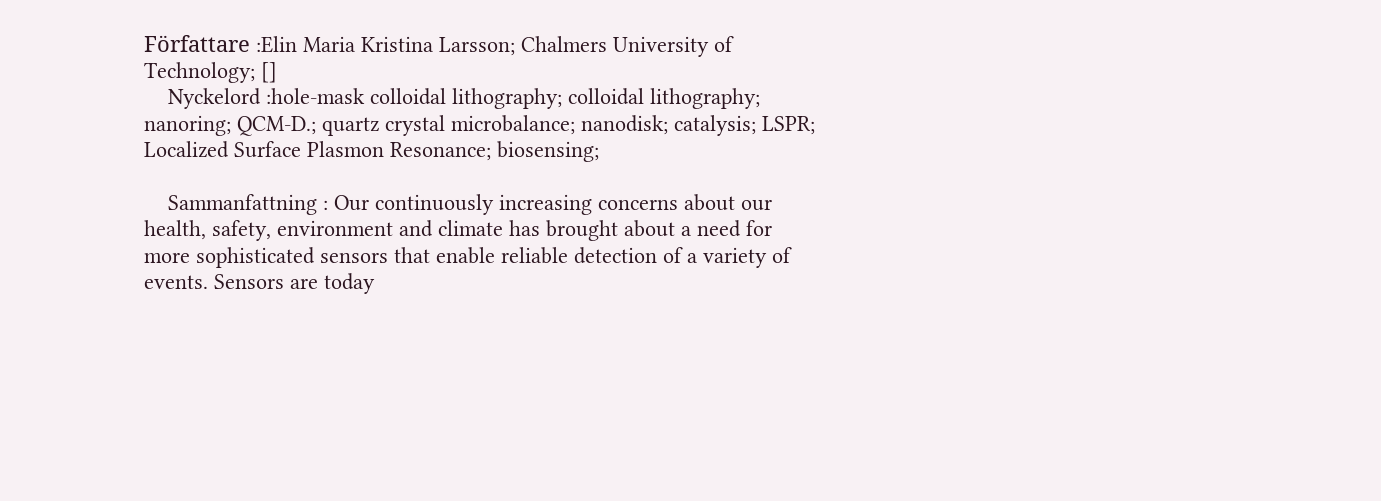Författare :Elin Maria Kristina Larsson; Chalmers University of Technology; []
    Nyckelord :hole-mask colloidal lithography; colloidal lithography; nanoring; QCM-D.; quartz crystal microbalance; nanodisk; catalysis; LSPR; Localized Surface Plasmon Resonance; biosensing;

    Sammanfattning : Our continuously increasing concerns about our health, safety, environment and climate has brought about a need for more sophisticated sensors that enable reliable detection of a variety of events. Sensors are today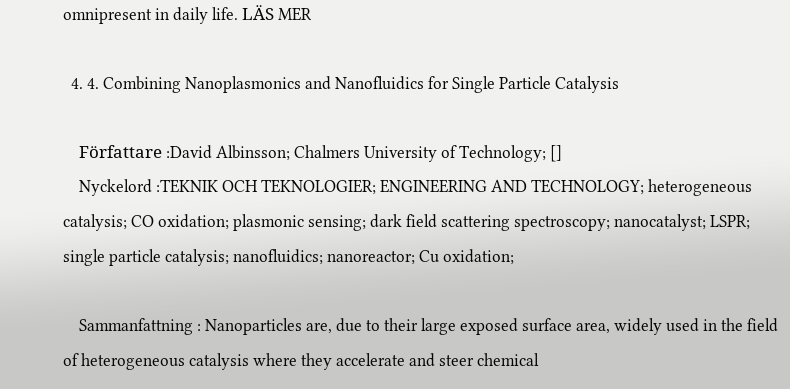omnipresent in daily life. LÄS MER

  4. 4. Combining Nanoplasmonics and Nanofluidics for Single Particle Catalysis

    Författare :David Albinsson; Chalmers University of Technology; []
    Nyckelord :TEKNIK OCH TEKNOLOGIER; ENGINEERING AND TECHNOLOGY; heterogeneous catalysis; CO oxidation; plasmonic sensing; dark field scattering spectroscopy; nanocatalyst; LSPR; single particle catalysis; nanofluidics; nanoreactor; Cu oxidation;

    Sammanfattning : Nanoparticles are, due to their large exposed surface area, widely used in the field of heterogeneous catalysis where they accelerate and steer chemical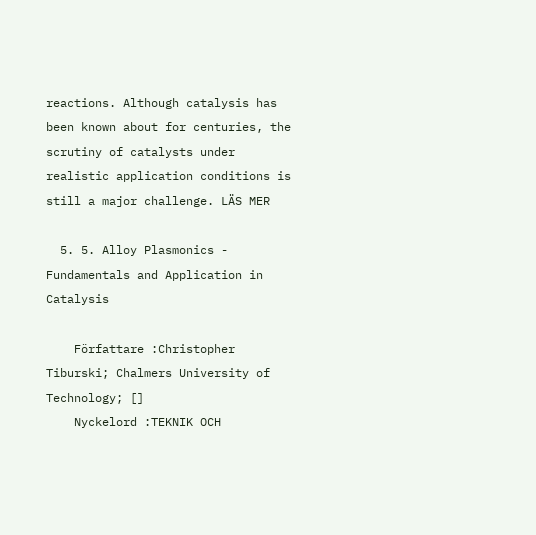reactions. Although catalysis has been known about for centuries, the scrutiny of catalysts under realistic application conditions is still a major challenge. LÄS MER

  5. 5. Alloy Plasmonics - Fundamentals and Application in Catalysis

    Författare :Christopher Tiburski; Chalmers University of Technology; []
    Nyckelord :TEKNIK OCH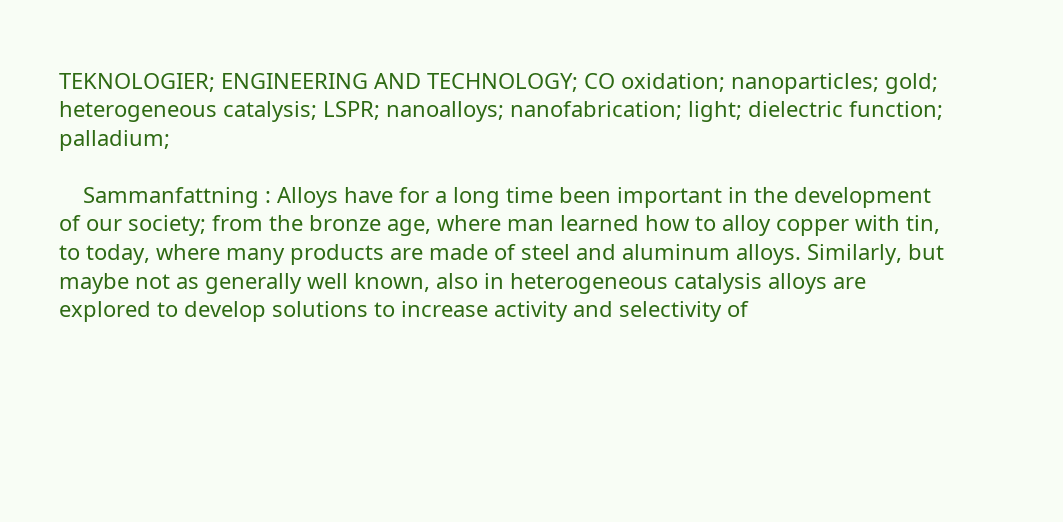TEKNOLOGIER; ENGINEERING AND TECHNOLOGY; CO oxidation; nanoparticles; gold; heterogeneous catalysis; LSPR; nanoalloys; nanofabrication; light; dielectric function; palladium;

    Sammanfattning : Alloys have for a long time been important in the development of our society; from the bronze age, where man learned how to alloy copper with tin, to today, where many products are made of steel and aluminum alloys. Similarly, but maybe not as generally well known, also in heterogeneous catalysis alloys are explored to develop solutions to increase activity and selectivity of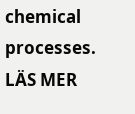chemical processes. LÄS MER